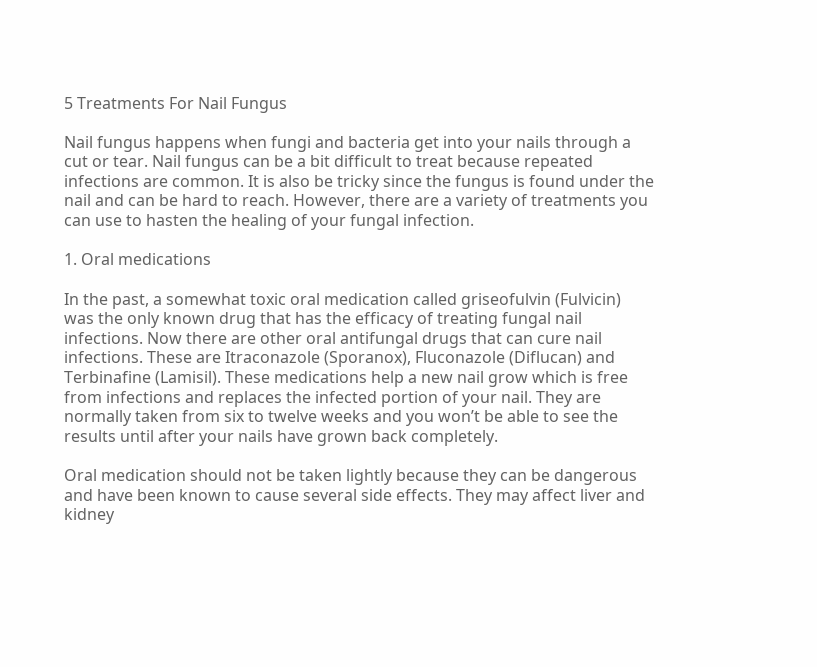5 Treatments For Nail Fungus

Nail fungus happens when fungi and bacteria get into your nails through a cut or tear. Nail fungus can be a bit difficult to treat because repeated infections are common. It is also be tricky since the fungus is found under the nail and can be hard to reach. However, there are a variety of treatments you can use to hasten the healing of your fungal infection.

1. Oral medications

In the past, a somewhat toxic oral medication called griseofulvin (Fulvicin) was the only known drug that has the efficacy of treating fungal nail infections. Now there are other oral antifungal drugs that can cure nail infections. These are Itraconazole (Sporanox), Fluconazole (Diflucan) and Terbinafine (Lamisil). These medications help a new nail grow which is free from infections and replaces the infected portion of your nail. They are normally taken from six to twelve weeks and you won’t be able to see the results until after your nails have grown back completely.

Oral medication should not be taken lightly because they can be dangerous and have been known to cause several side effects. They may affect liver and kidney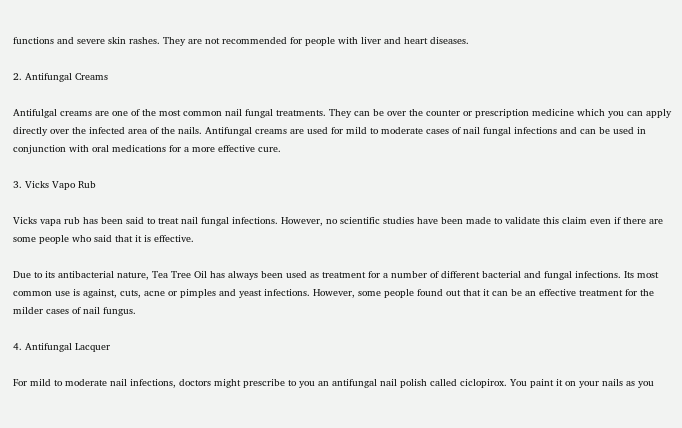functions and severe skin rashes. They are not recommended for people with liver and heart diseases.

2. Antifungal Creams

Antifulgal creams are one of the most common nail fungal treatments. They can be over the counter or prescription medicine which you can apply directly over the infected area of the nails. Antifungal creams are used for mild to moderate cases of nail fungal infections and can be used in conjunction with oral medications for a more effective cure.

3. Vicks Vapo Rub

Vicks vapa rub has been said to treat nail fungal infections. However, no scientific studies have been made to validate this claim even if there are some people who said that it is effective.

Due to its antibacterial nature, Tea Tree Oil has always been used as treatment for a number of different bacterial and fungal infections. Its most common use is against, cuts, acne or pimples and yeast infections. However, some people found out that it can be an effective treatment for the milder cases of nail fungus.

4. Antifungal Lacquer

For mild to moderate nail infections, doctors might prescribe to you an antifungal nail polish called ciclopirox. You paint it on your nails as you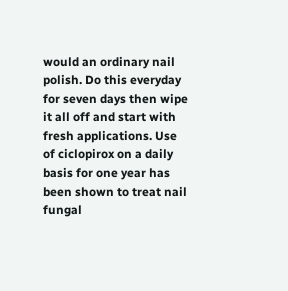would an ordinary nail polish. Do this everyday for seven days then wipe it all off and start with fresh applications. Use of ciclopirox on a daily basis for one year has been shown to treat nail fungal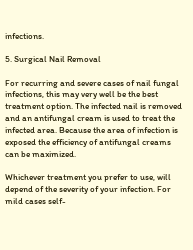infections.

5. Surgical Nail Removal

For recurring and severe cases of nail fungal infections, this may very well be the best treatment option. The infected nail is removed and an antifungal cream is used to treat the infected area. Because the area of infection is exposed the efficiency of antifungal creams can be maximized.

Whichever treatment you prefer to use, will depend of the severity of your infection. For mild cases self-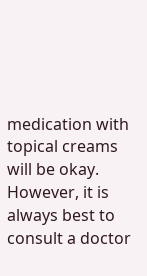medication with topical creams will be okay. However, it is always best to consult a doctor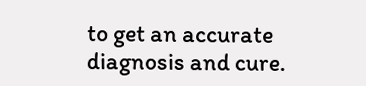to get an accurate diagnosis and cure.